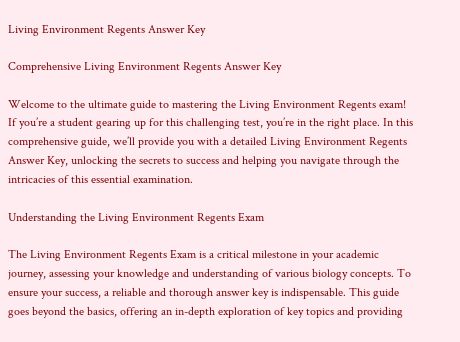Living Environment Regents Answer Key

Comprehensive Living Environment Regents Answer Key

Welcome to the ultimate guide to mastering the Living Environment Regents exam! If you’re a student gearing up for this challenging test, you’re in the right place. In this comprehensive guide, we’ll provide you with a detailed Living Environment Regents Answer Key, unlocking the secrets to success and helping you navigate through the intricacies of this essential examination.

Understanding the Living Environment Regents Exam

The Living Environment Regents Exam is a critical milestone in your academic journey, assessing your knowledge and understanding of various biology concepts. To ensure your success, a reliable and thorough answer key is indispensable. This guide goes beyond the basics, offering an in-depth exploration of key topics and providing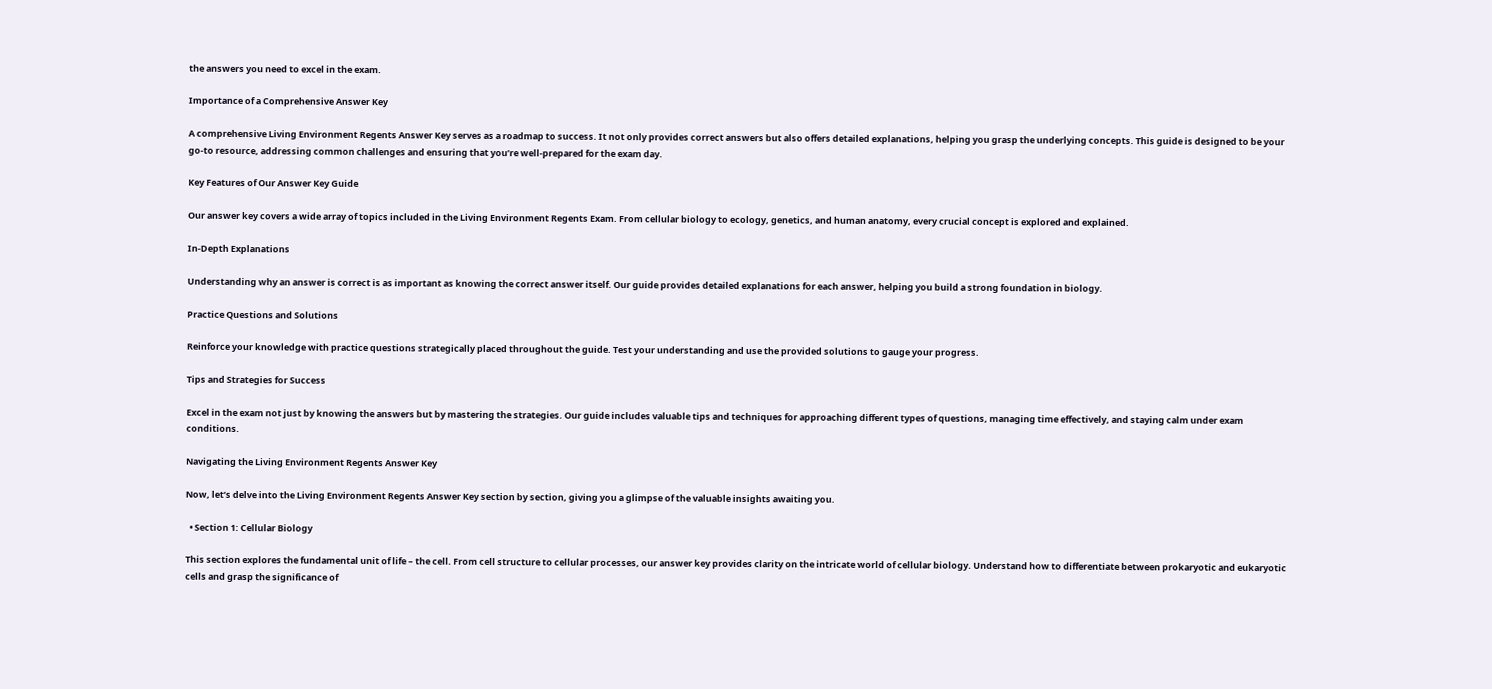the answers you need to excel in the exam.

Importance of a Comprehensive Answer Key

A comprehensive Living Environment Regents Answer Key serves as a roadmap to success. It not only provides correct answers but also offers detailed explanations, helping you grasp the underlying concepts. This guide is designed to be your go-to resource, addressing common challenges and ensuring that you’re well-prepared for the exam day.

Key Features of Our Answer Key Guide

Our answer key covers a wide array of topics included in the Living Environment Regents Exam. From cellular biology to ecology, genetics, and human anatomy, every crucial concept is explored and explained.

In-Depth Explanations

Understanding why an answer is correct is as important as knowing the correct answer itself. Our guide provides detailed explanations for each answer, helping you build a strong foundation in biology.

Practice Questions and Solutions

Reinforce your knowledge with practice questions strategically placed throughout the guide. Test your understanding and use the provided solutions to gauge your progress.

Tips and Strategies for Success

Excel in the exam not just by knowing the answers but by mastering the strategies. Our guide includes valuable tips and techniques for approaching different types of questions, managing time effectively, and staying calm under exam conditions.

Navigating the Living Environment Regents Answer Key

Now, let’s delve into the Living Environment Regents Answer Key section by section, giving you a glimpse of the valuable insights awaiting you.

  • Section 1: Cellular Biology

This section explores the fundamental unit of life – the cell. From cell structure to cellular processes, our answer key provides clarity on the intricate world of cellular biology. Understand how to differentiate between prokaryotic and eukaryotic cells and grasp the significance of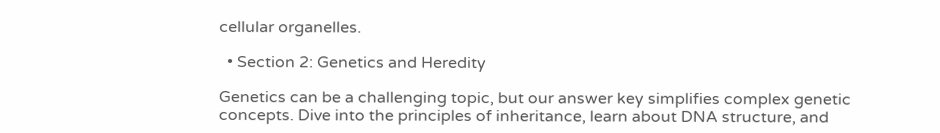cellular organelles.

  • Section 2: Genetics and Heredity

Genetics can be a challenging topic, but our answer key simplifies complex genetic concepts. Dive into the principles of inheritance, learn about DNA structure, and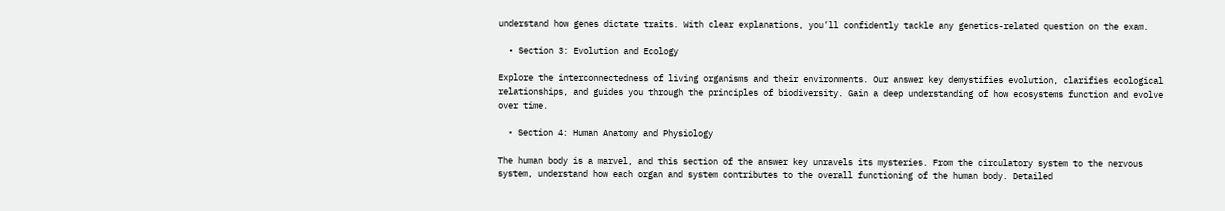understand how genes dictate traits. With clear explanations, you’ll confidently tackle any genetics-related question on the exam.

  • Section 3: Evolution and Ecology

Explore the interconnectedness of living organisms and their environments. Our answer key demystifies evolution, clarifies ecological relationships, and guides you through the principles of biodiversity. Gain a deep understanding of how ecosystems function and evolve over time.

  • Section 4: Human Anatomy and Physiology

The human body is a marvel, and this section of the answer key unravels its mysteries. From the circulatory system to the nervous system, understand how each organ and system contributes to the overall functioning of the human body. Detailed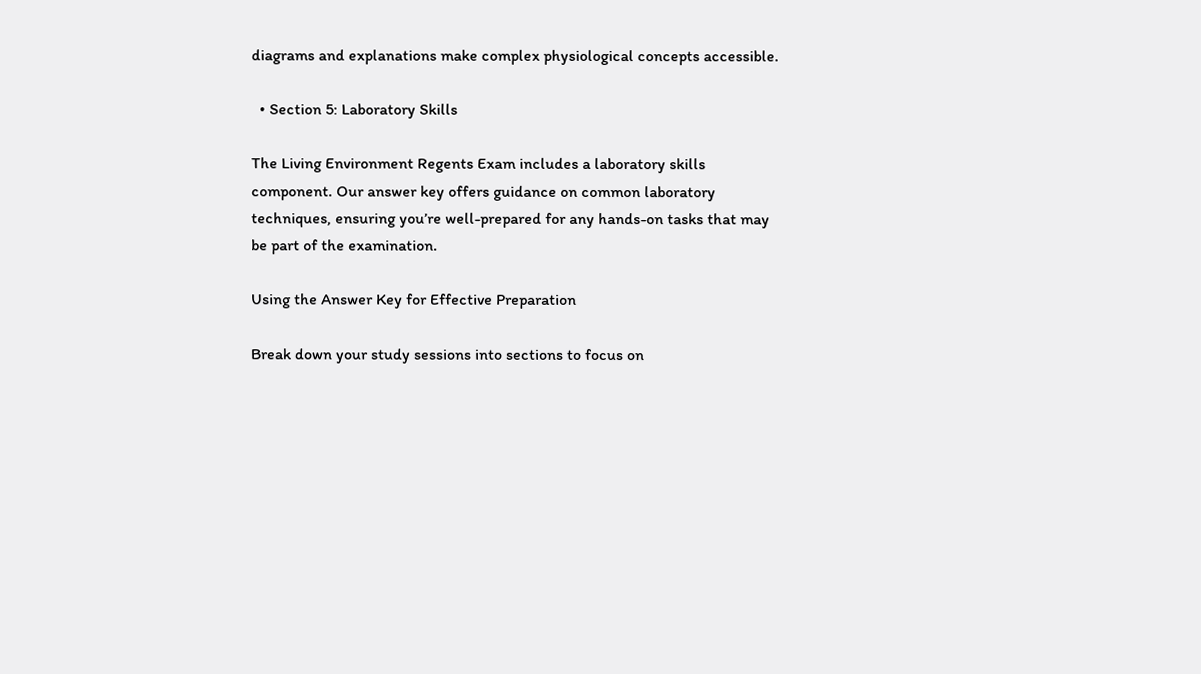diagrams and explanations make complex physiological concepts accessible.

  • Section 5: Laboratory Skills

The Living Environment Regents Exam includes a laboratory skills component. Our answer key offers guidance on common laboratory techniques, ensuring you’re well-prepared for any hands-on tasks that may be part of the examination.

Using the Answer Key for Effective Preparation

Break down your study sessions into sections to focus on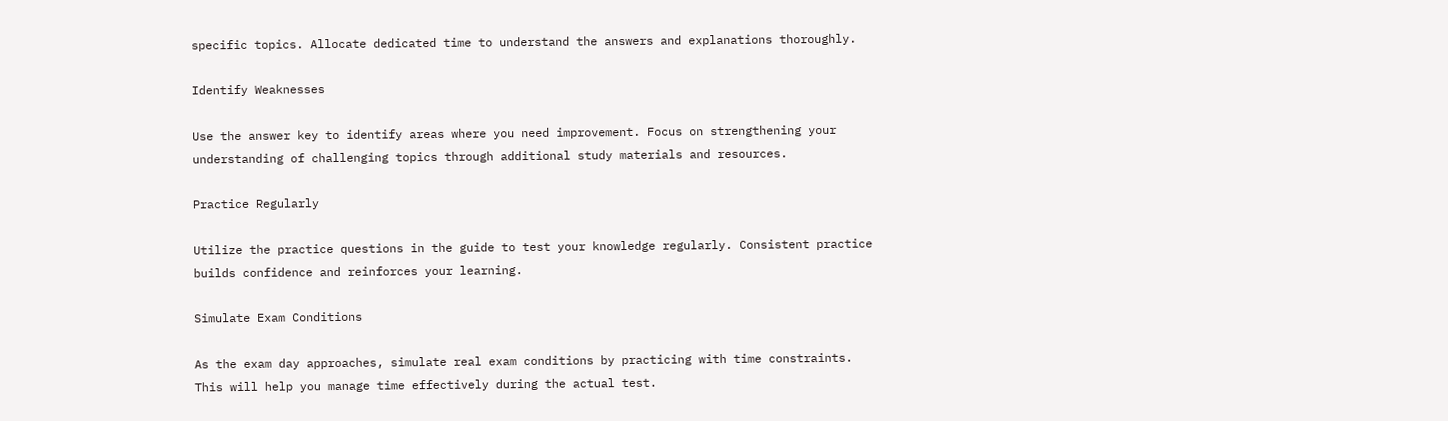specific topics. Allocate dedicated time to understand the answers and explanations thoroughly.

Identify Weaknesses

Use the answer key to identify areas where you need improvement. Focus on strengthening your understanding of challenging topics through additional study materials and resources.

Practice Regularly

Utilize the practice questions in the guide to test your knowledge regularly. Consistent practice builds confidence and reinforces your learning.

Simulate Exam Conditions

As the exam day approaches, simulate real exam conditions by practicing with time constraints. This will help you manage time effectively during the actual test.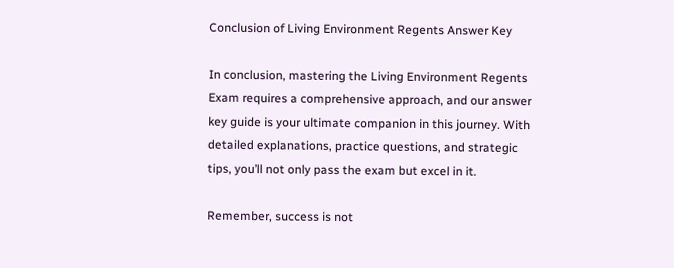Conclusion of Living Environment Regents Answer Key

In conclusion, mastering the Living Environment Regents Exam requires a comprehensive approach, and our answer key guide is your ultimate companion in this journey. With detailed explanations, practice questions, and strategic tips, you’ll not only pass the exam but excel in it.

Remember, success is not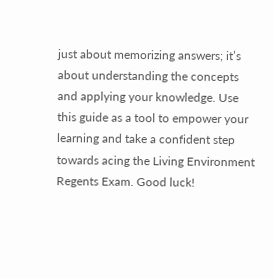just about memorizing answers; it’s about understanding the concepts and applying your knowledge. Use this guide as a tool to empower your learning and take a confident step towards acing the Living Environment Regents Exam. Good luck!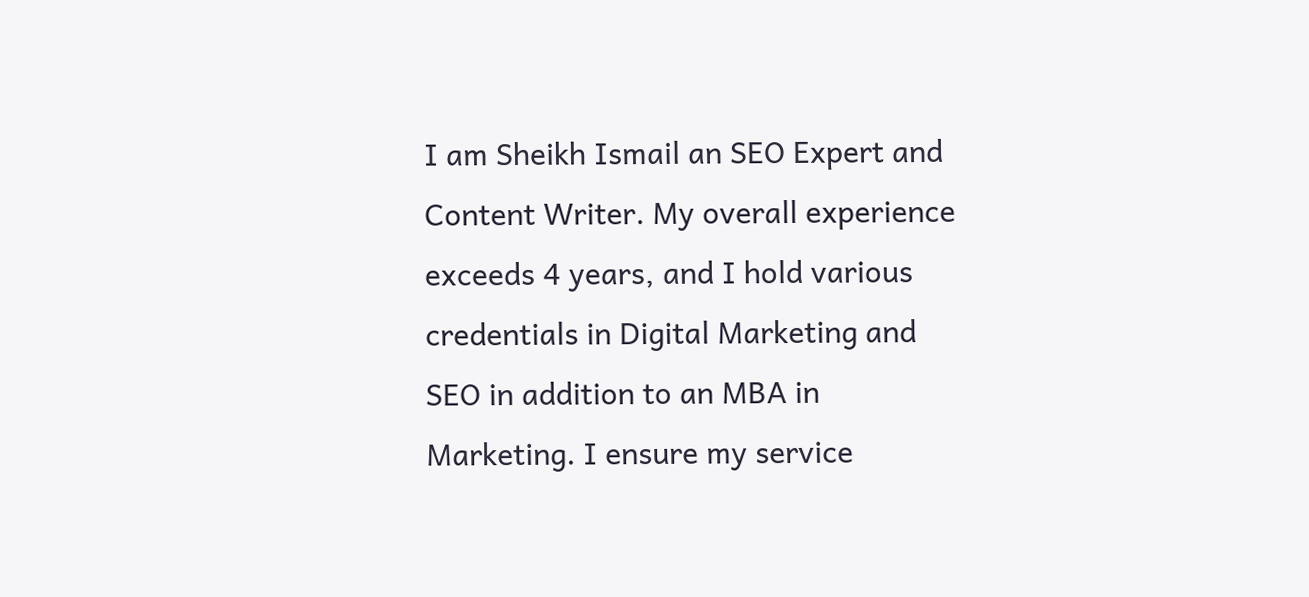I am Sheikh Ismail an SEO Expert and Content Writer. My overall experience exceeds 4 years, and I hold various credentials in Digital Marketing and SEO in addition to an MBA in Marketing. I ensure my service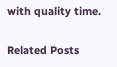with quality time.

Related Posts